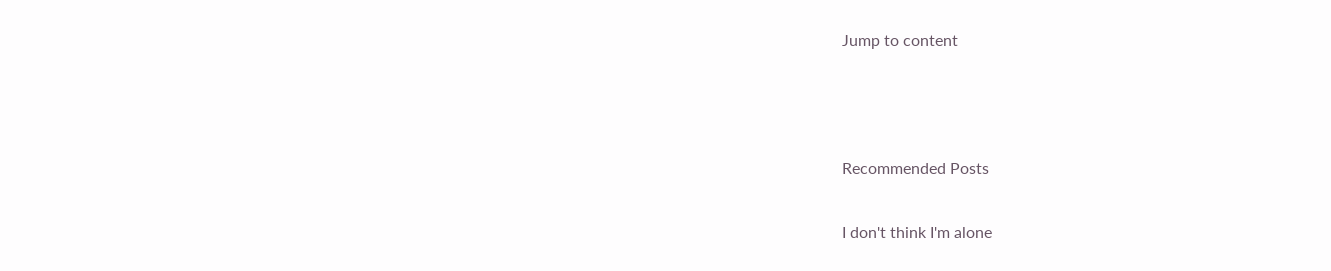Jump to content



Recommended Posts

I don't think I'm alone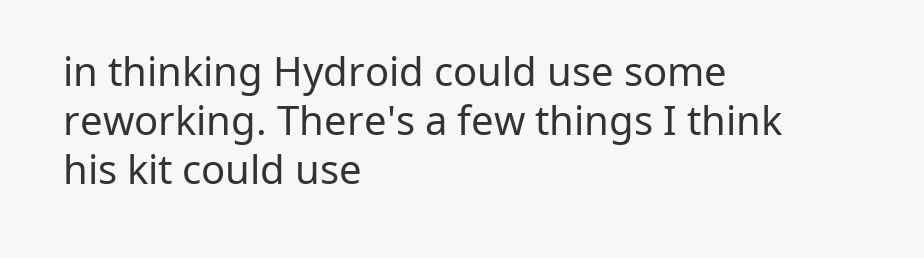in thinking Hydroid could use some reworking. There's a few things I think his kit could use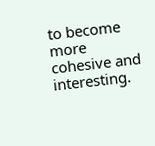to become more cohesive and interesting.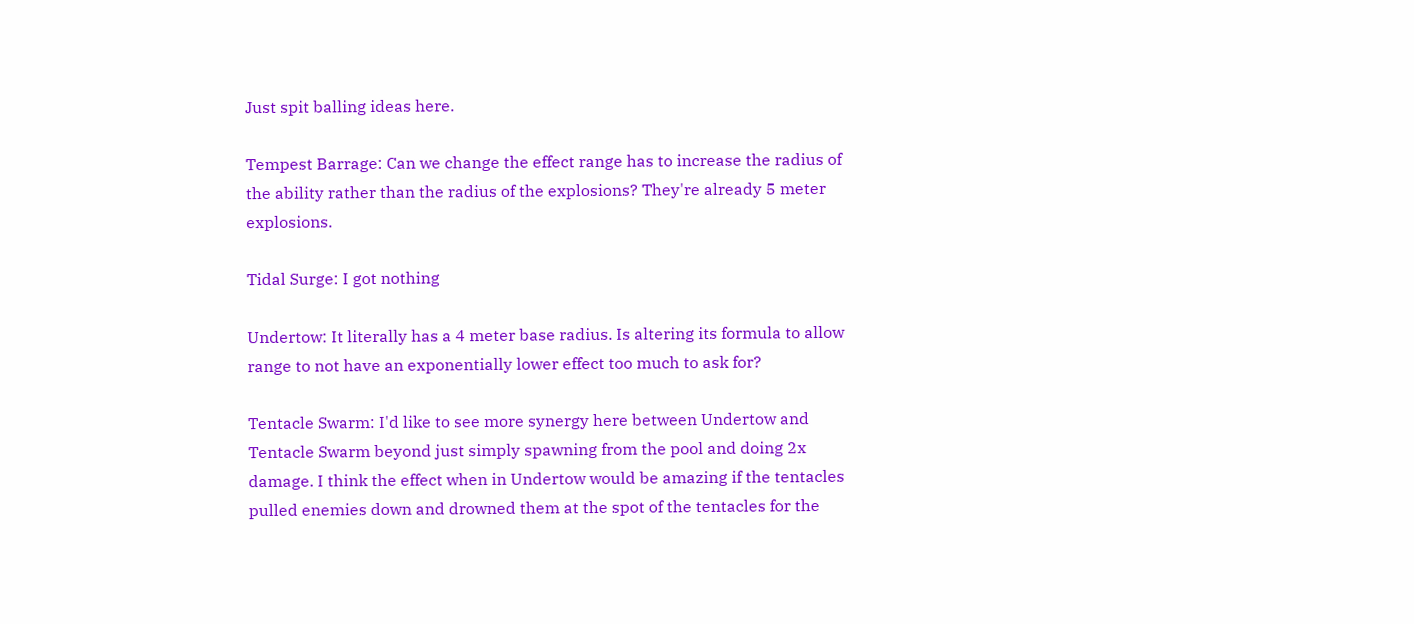Just spit balling ideas here.

Tempest Barrage: Can we change the effect range has to increase the radius of the ability rather than the radius of the explosions? They're already 5 meter explosions.

Tidal Surge: I got nothing

Undertow: It literally has a 4 meter base radius. Is altering its formula to allow range to not have an exponentially lower effect too much to ask for?

Tentacle Swarm: I'd like to see more synergy here between Undertow and Tentacle Swarm beyond just simply spawning from the pool and doing 2x damage. I think the effect when in Undertow would be amazing if the tentacles pulled enemies down and drowned them at the spot of the tentacles for the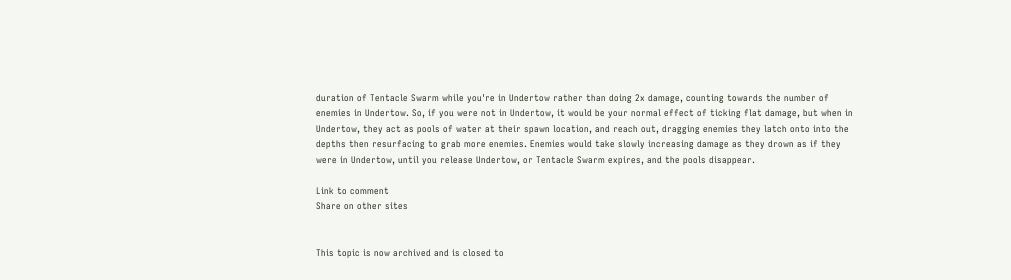duration of Tentacle Swarm while you're in Undertow rather than doing 2x damage, counting towards the number of enemies in Undertow. So, if you were not in Undertow, it would be your normal effect of ticking flat damage, but when in Undertow, they act as pools of water at their spawn location, and reach out, dragging enemies they latch onto into the depths then resurfacing to grab more enemies. Enemies would take slowly increasing damage as they drown as if they were in Undertow, until you release Undertow, or Tentacle Swarm expires, and the pools disappear.

Link to comment
Share on other sites


This topic is now archived and is closed to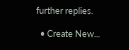further replies.

  • Create New...